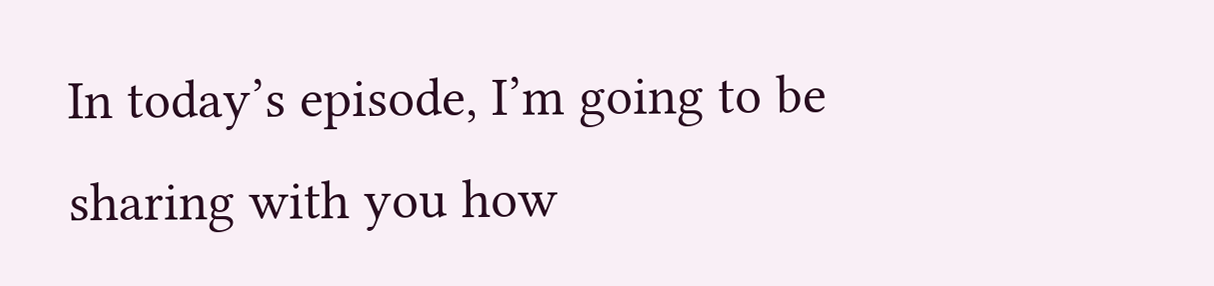In today’s episode, I’m going to be sharing with you how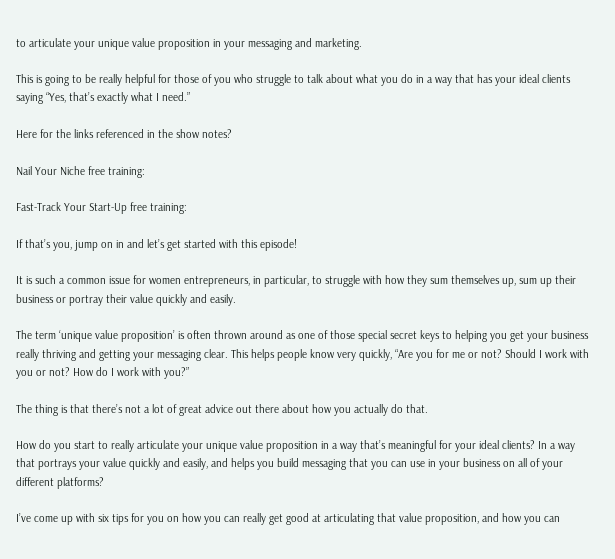to articulate your unique value proposition in your messaging and marketing.

This is going to be really helpful for those of you who struggle to talk about what you do in a way that has your ideal clients saying “Yes, that’s exactly what I need.”

Here for the links referenced in the show notes?

Nail Your Niche free training:

Fast-Track Your Start-Up free training:

If that’s you, jump on in and let’s get started with this episode!

It is such a common issue for women entrepreneurs, in particular, to struggle with how they sum themselves up, sum up their business or portray their value quickly and easily.

The term ‘unique value proposition’ is often thrown around as one of those special secret keys to helping you get your business really thriving and getting your messaging clear. This helps people know very quickly, “Are you for me or not? Should I work with you or not? How do I work with you?”

The thing is that there’s not a lot of great advice out there about how you actually do that.

How do you start to really articulate your unique value proposition in a way that’s meaningful for your ideal clients? In a way that portrays your value quickly and easily, and helps you build messaging that you can use in your business on all of your different platforms?

I’ve come up with six tips for you on how you can really get good at articulating that value proposition, and how you can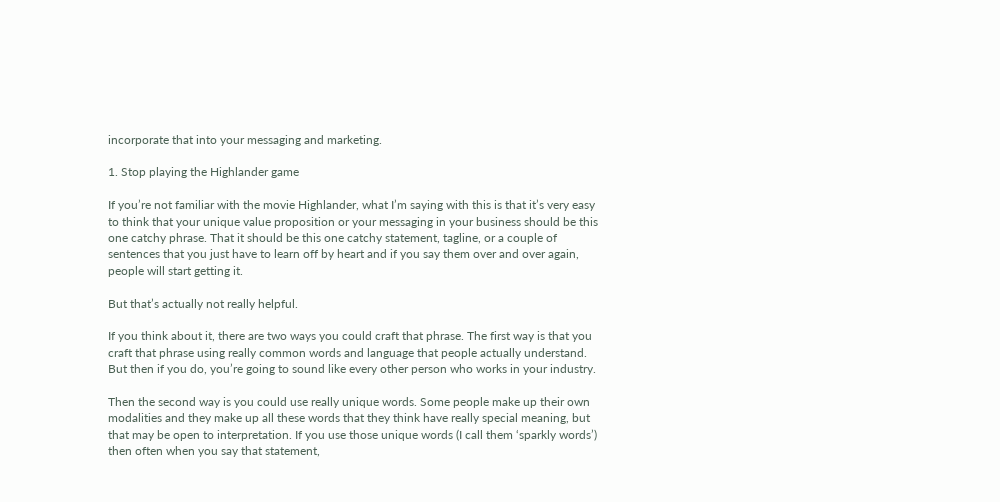incorporate that into your messaging and marketing.

1. Stop playing the Highlander game

If you’re not familiar with the movie Highlander, what I’m saying with this is that it’s very easy to think that your unique value proposition or your messaging in your business should be this one catchy phrase. That it should be this one catchy statement, tagline, or a couple of sentences that you just have to learn off by heart and if you say them over and over again, people will start getting it.

But that’s actually not really helpful.

If you think about it, there are two ways you could craft that phrase. The first way is that you craft that phrase using really common words and language that people actually understand. But then if you do, you’re going to sound like every other person who works in your industry.

Then the second way is you could use really unique words. Some people make up their own modalities and they make up all these words that they think have really special meaning, but that may be open to interpretation. If you use those unique words (I call them ‘sparkly words’) then often when you say that statement,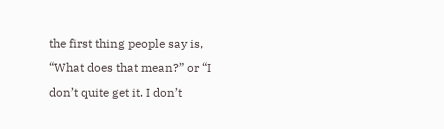the first thing people say is, “What does that mean?” or “I don’t quite get it. I don’t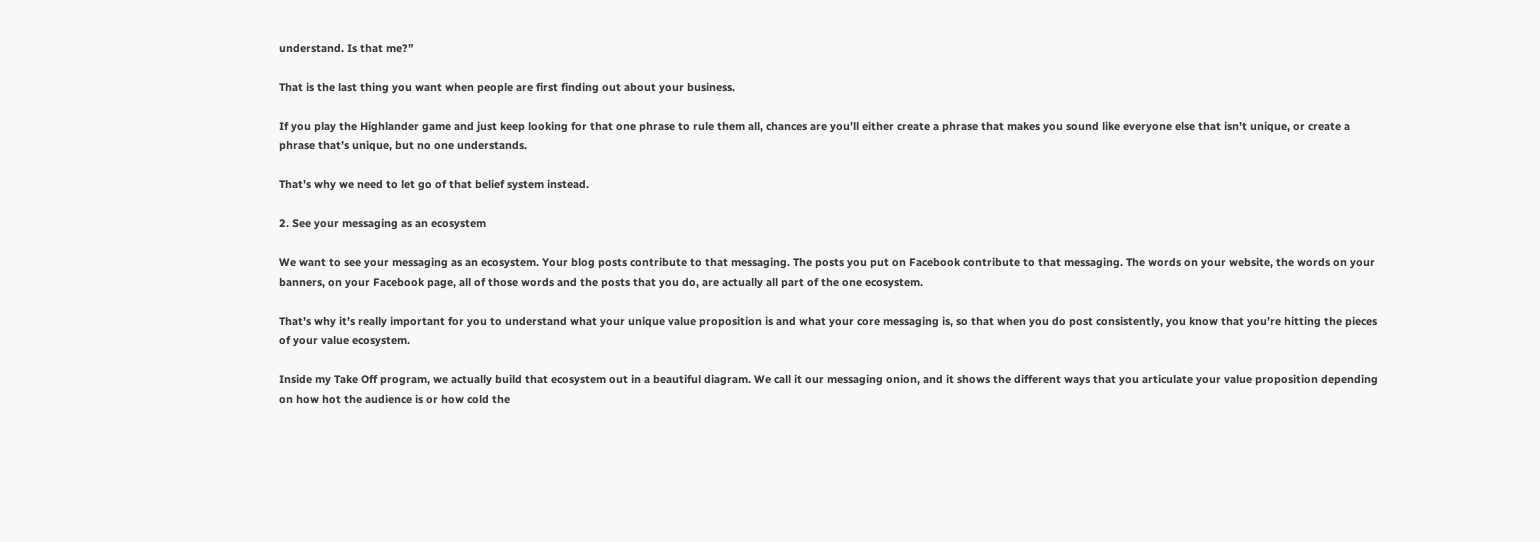understand. Is that me?”

That is the last thing you want when people are first finding out about your business.

If you play the Highlander game and just keep looking for that one phrase to rule them all, chances are you’ll either create a phrase that makes you sound like everyone else that isn’t unique, or create a phrase that’s unique, but no one understands.

That’s why we need to let go of that belief system instead.

2. See your messaging as an ecosystem

We want to see your messaging as an ecosystem. Your blog posts contribute to that messaging. The posts you put on Facebook contribute to that messaging. The words on your website, the words on your banners, on your Facebook page, all of those words and the posts that you do, are actually all part of the one ecosystem.

That’s why it’s really important for you to understand what your unique value proposition is and what your core messaging is, so that when you do post consistently, you know that you’re hitting the pieces of your value ecosystem.

Inside my Take Off program, we actually build that ecosystem out in a beautiful diagram. We call it our messaging onion, and it shows the different ways that you articulate your value proposition depending on how hot the audience is or how cold the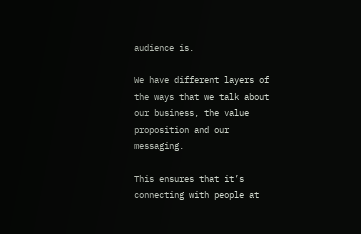audience is.

We have different layers of the ways that we talk about our business, the value proposition and our messaging.

This ensures that it’s connecting with people at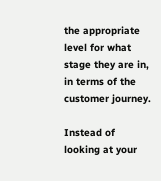the appropriate level for what stage they are in, in terms of the customer journey.

Instead of looking at your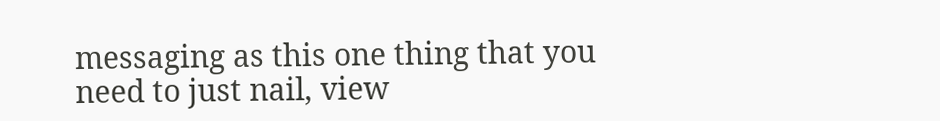messaging as this one thing that you need to just nail, view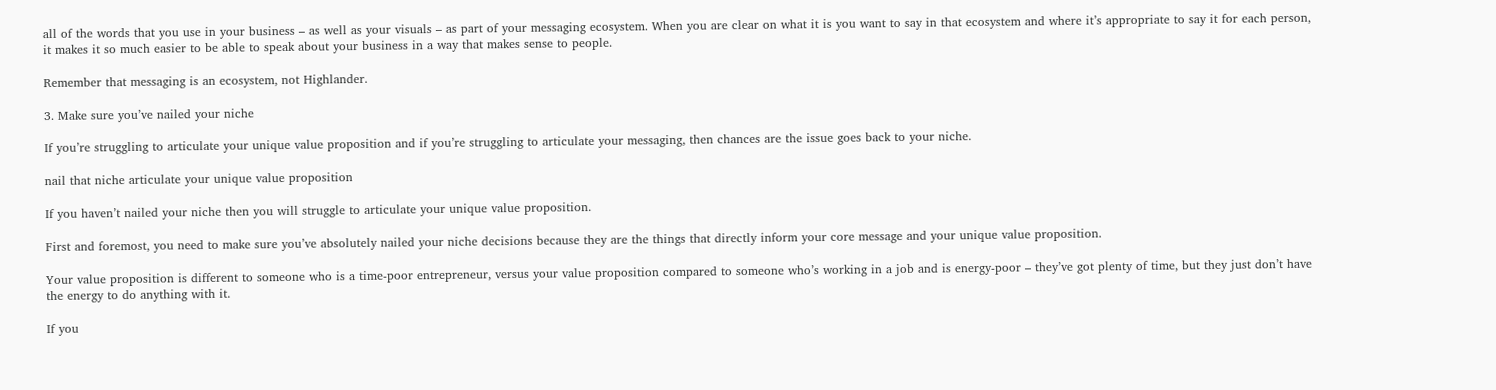all of the words that you use in your business – as well as your visuals – as part of your messaging ecosystem. When you are clear on what it is you want to say in that ecosystem and where it’s appropriate to say it for each person, it makes it so much easier to be able to speak about your business in a way that makes sense to people.

Remember that messaging is an ecosystem, not Highlander.

3. Make sure you’ve nailed your niche

If you’re struggling to articulate your unique value proposition and if you’re struggling to articulate your messaging, then chances are the issue goes back to your niche.

nail that niche articulate your unique value proposition

If you haven’t nailed your niche then you will struggle to articulate your unique value proposition.

First and foremost, you need to make sure you’ve absolutely nailed your niche decisions because they are the things that directly inform your core message and your unique value proposition.

Your value proposition is different to someone who is a time-poor entrepreneur, versus your value proposition compared to someone who’s working in a job and is energy-poor – they’ve got plenty of time, but they just don’t have the energy to do anything with it.

If you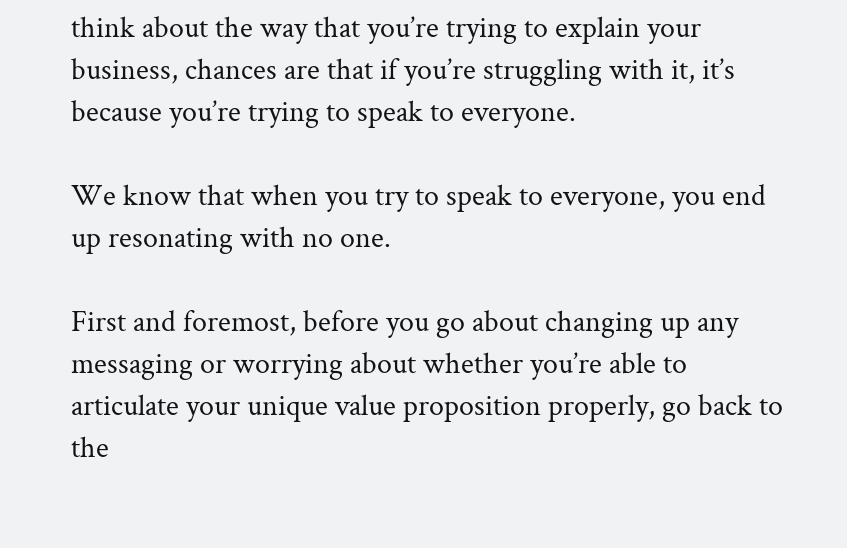think about the way that you’re trying to explain your business, chances are that if you’re struggling with it, it’s because you’re trying to speak to everyone.

We know that when you try to speak to everyone, you end up resonating with no one.

First and foremost, before you go about changing up any messaging or worrying about whether you’re able to articulate your unique value proposition properly, go back to the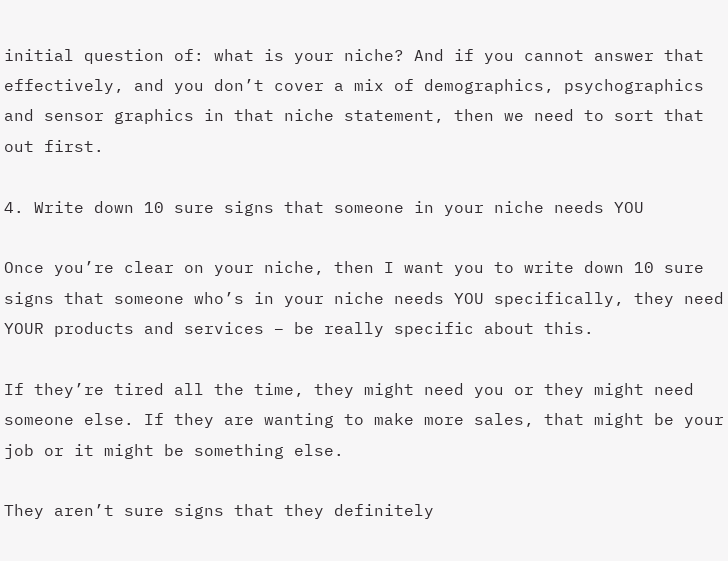initial question of: what is your niche? And if you cannot answer that effectively, and you don’t cover a mix of demographics, psychographics and sensor graphics in that niche statement, then we need to sort that out first.

4. Write down 10 sure signs that someone in your niche needs YOU

Once you’re clear on your niche, then I want you to write down 10 sure signs that someone who’s in your niche needs YOU specifically, they need YOUR products and services – be really specific about this.

If they’re tired all the time, they might need you or they might need someone else. If they are wanting to make more sales, that might be your job or it might be something else.

They aren’t sure signs that they definitely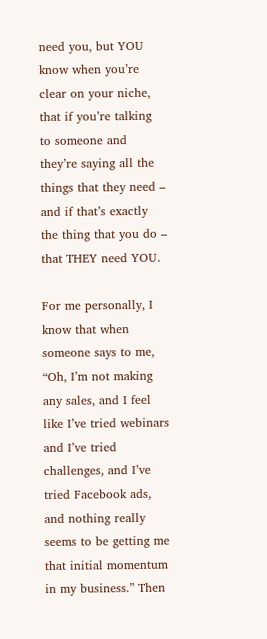need you, but YOU know when you’re clear on your niche, that if you’re talking to someone and they’re saying all the things that they need – and if that’s exactly the thing that you do – that THEY need YOU.

For me personally, I know that when someone says to me, “Oh, I’m not making any sales, and I feel like I’ve tried webinars and I’ve tried challenges, and I’ve tried Facebook ads, and nothing really seems to be getting me that initial momentum in my business.” Then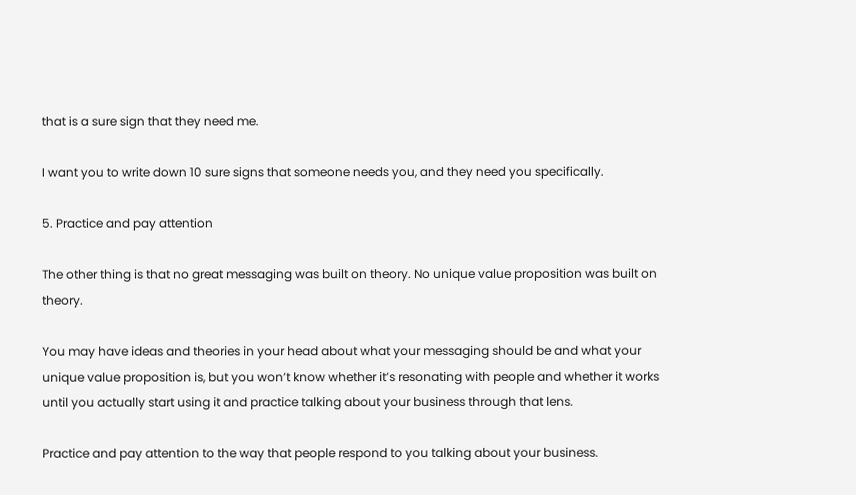that is a sure sign that they need me.

I want you to write down 10 sure signs that someone needs you, and they need you specifically.

5. Practice and pay attention

The other thing is that no great messaging was built on theory. No unique value proposition was built on theory.

You may have ideas and theories in your head about what your messaging should be and what your unique value proposition is, but you won’t know whether it’s resonating with people and whether it works until you actually start using it and practice talking about your business through that lens.

Practice and pay attention to the way that people respond to you talking about your business.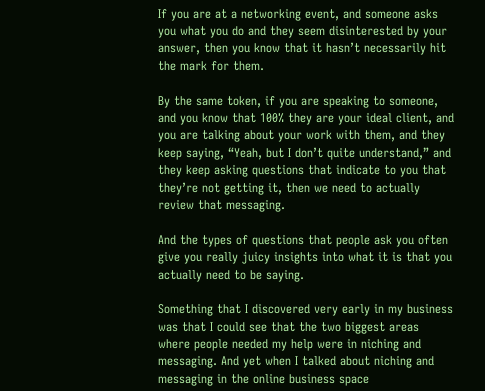If you are at a networking event, and someone asks you what you do and they seem disinterested by your answer, then you know that it hasn’t necessarily hit the mark for them.

By the same token, if you are speaking to someone, and you know that 100% they are your ideal client, and you are talking about your work with them, and they keep saying, “Yeah, but I don’t quite understand,” and they keep asking questions that indicate to you that they’re not getting it, then we need to actually review that messaging.

And the types of questions that people ask you often give you really juicy insights into what it is that you actually need to be saying.

Something that I discovered very early in my business was that I could see that the two biggest areas where people needed my help were in niching and messaging. And yet when I talked about niching and messaging in the online business space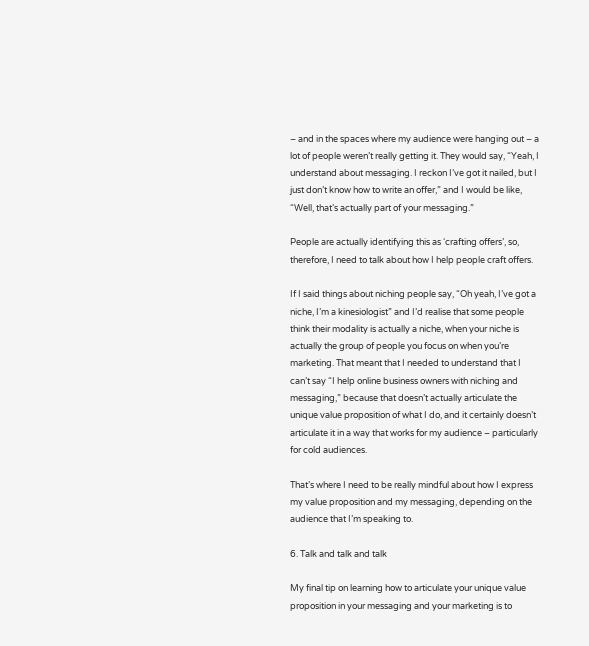– and in the spaces where my audience were hanging out – a lot of people weren’t really getting it. They would say, “Yeah, I understand about messaging. I reckon I’ve got it nailed, but I just don’t know how to write an offer,” and I would be like, “Well, that’s actually part of your messaging.”

People are actually identifying this as ‘crafting offers’, so, therefore, I need to talk about how I help people craft offers.

If I said things about niching people say, “Oh yeah, I’ve got a niche, I’m a kinesiologist” and I’d realise that some people think their modality is actually a niche, when your niche is actually the group of people you focus on when you’re marketing. That meant that I needed to understand that I can’t say “I help online business owners with niching and messaging,” because that doesn’t actually articulate the unique value proposition of what I do, and it certainly doesn’t articulate it in a way that works for my audience – particularly for cold audiences.

That’s where I need to be really mindful about how I express my value proposition and my messaging, depending on the audience that I’m speaking to.

6. Talk and talk and talk

My final tip on learning how to articulate your unique value proposition in your messaging and your marketing is to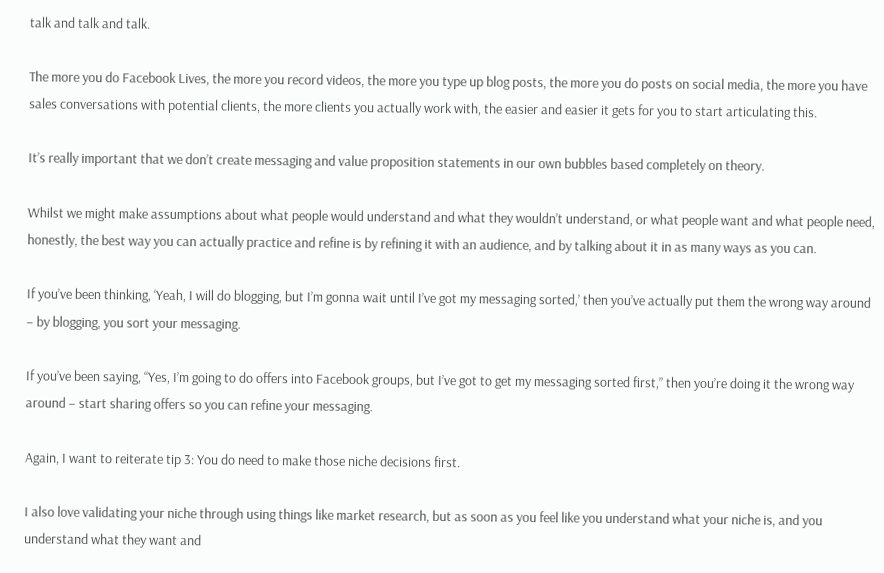talk and talk and talk.

The more you do Facebook Lives, the more you record videos, the more you type up blog posts, the more you do posts on social media, the more you have sales conversations with potential clients, the more clients you actually work with, the easier and easier it gets for you to start articulating this.

It’s really important that we don’t create messaging and value proposition statements in our own bubbles based completely on theory.

Whilst we might make assumptions about what people would understand and what they wouldn’t understand, or what people want and what people need, honestly, the best way you can actually practice and refine is by refining it with an audience, and by talking about it in as many ways as you can.

If you’ve been thinking, ‘Yeah, I will do blogging, but I’m gonna wait until I’ve got my messaging sorted,’ then you’ve actually put them the wrong way around – by blogging, you sort your messaging.

If you’ve been saying, “Yes, I’m going to do offers into Facebook groups, but I’ve got to get my messaging sorted first,” then you’re doing it the wrong way around – start sharing offers so you can refine your messaging.

Again, I want to reiterate tip 3: You do need to make those niche decisions first.

I also love validating your niche through using things like market research, but as soon as you feel like you understand what your niche is, and you understand what they want and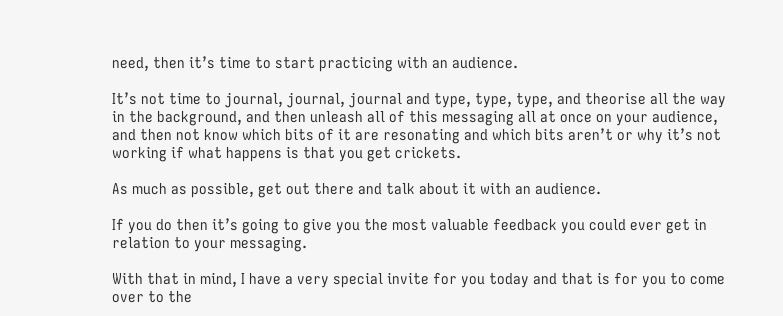need, then it’s time to start practicing with an audience.

It’s not time to journal, journal, journal and type, type, type, and theorise all the way in the background, and then unleash all of this messaging all at once on your audience, and then not know which bits of it are resonating and which bits aren’t or why it’s not working if what happens is that you get crickets.

As much as possible, get out there and talk about it with an audience.

If you do then it’s going to give you the most valuable feedback you could ever get in relation to your messaging.

With that in mind, I have a very special invite for you today and that is for you to come over to the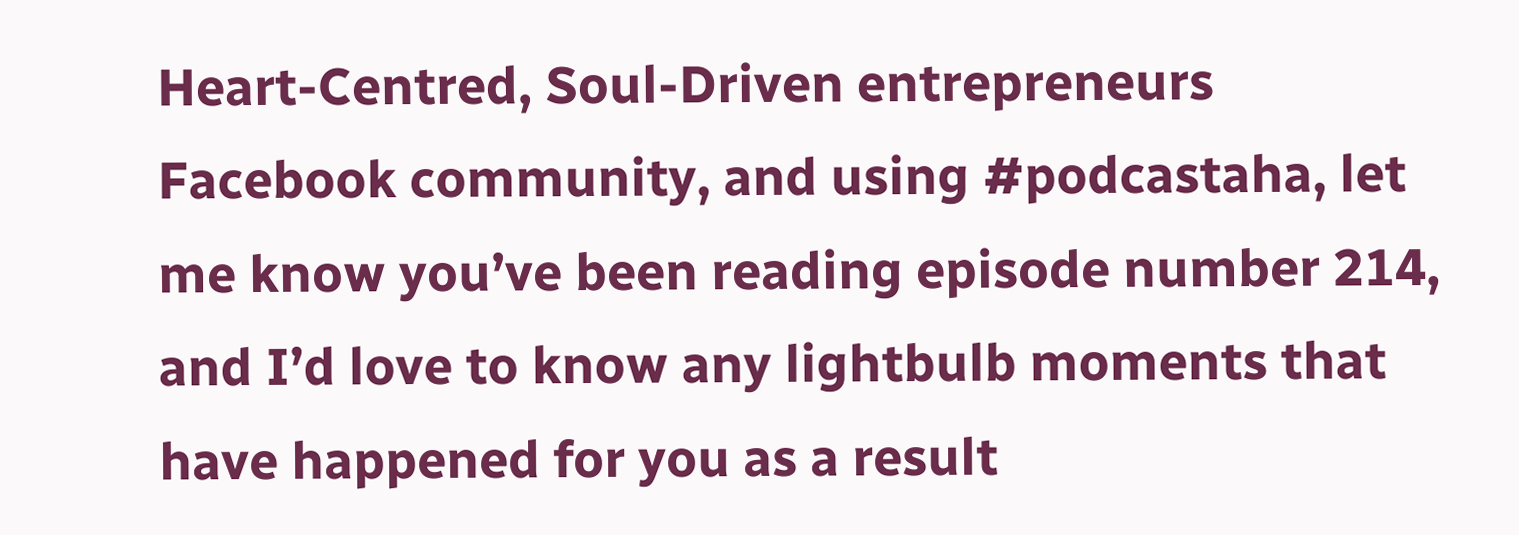Heart-Centred, Soul-Driven entrepreneurs Facebook community, and using #podcastaha, let me know you’ve been reading episode number 214, and I’d love to know any lightbulb moments that have happened for you as a result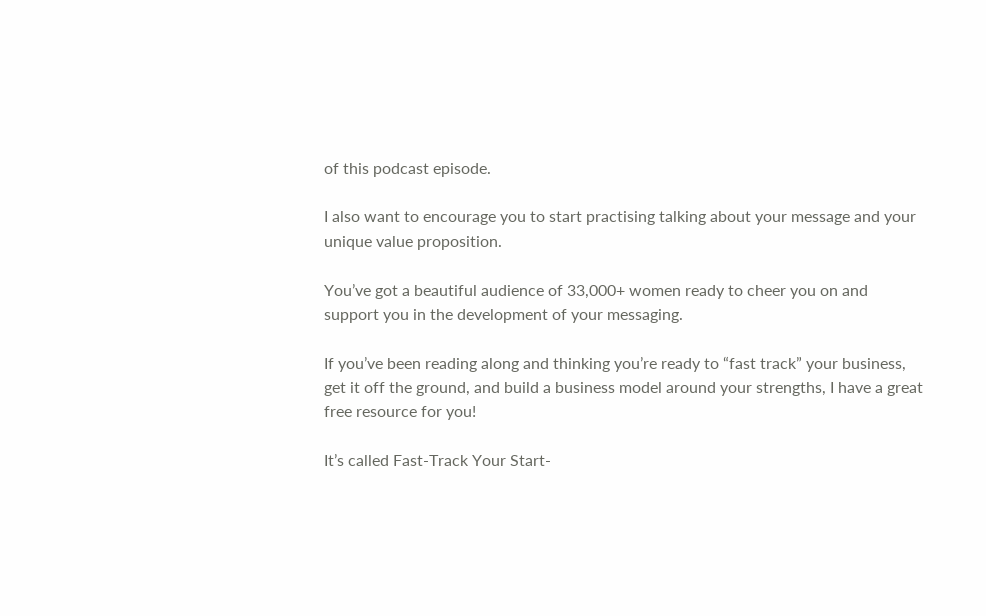of this podcast episode.

I also want to encourage you to start practising talking about your message and your unique value proposition.

You’ve got a beautiful audience of 33,000+ women ready to cheer you on and support you in the development of your messaging.

If you’ve been reading along and thinking you’re ready to “fast track” your business, get it off the ground, and build a business model around your strengths, I have a great free resource for you!

It’s called Fast-Track Your Start-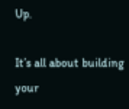Up.

It’s all about building your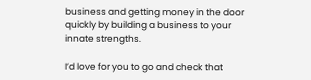business and getting money in the door quickly by building a business to your innate strengths.

I’d love for you to go and check that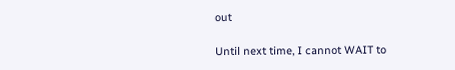out

Until next time, I cannot WAIT to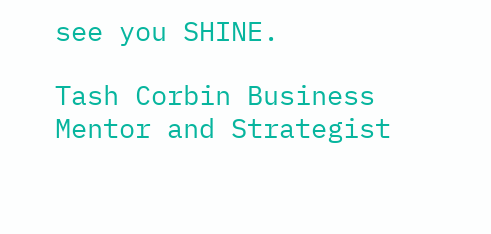see you SHINE.

Tash Corbin Business Mentor and Strategist